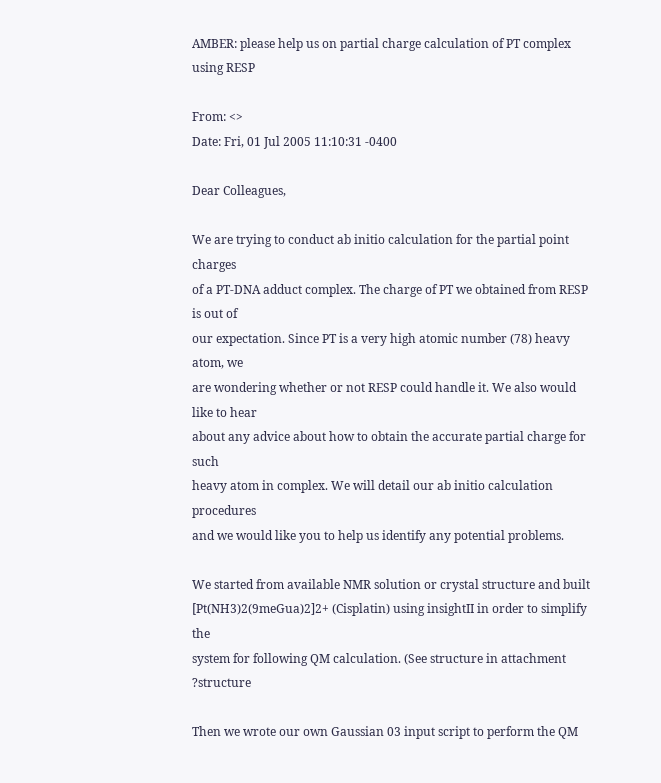AMBER: please help us on partial charge calculation of PT complex using RESP

From: <>
Date: Fri, 01 Jul 2005 11:10:31 -0400

Dear Colleagues,

We are trying to conduct ab initio calculation for the partial point charges
of a PT-DNA adduct complex. The charge of PT we obtained from RESP is out of
our expectation. Since PT is a very high atomic number (78) heavy atom, we
are wondering whether or not RESP could handle it. We also would like to hear
about any advice about how to obtain the accurate partial charge for such
heavy atom in complex. We will detail our ab initio calculation procedures
and we would like you to help us identify any potential problems.

We started from available NMR solution or crystal structure and built
[Pt(NH3)2(9meGua)2]2+ (Cisplatin) using insightII in order to simplify the
system for following QM calculation. (See structure in attachment ?structure

Then we wrote our own Gaussian 03 input script to perform the QM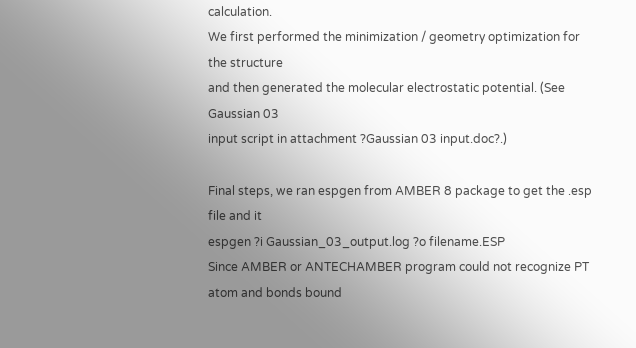calculation.
We first performed the minimization / geometry optimization for the structure
and then generated the molecular electrostatic potential. (See Gaussian 03
input script in attachment ?Gaussian 03 input.doc?.)

Final steps, we ran espgen from AMBER 8 package to get the .esp file and it
espgen ?i Gaussian_03_output.log ?o filename.ESP
Since AMBER or ANTECHAMBER program could not recognize PT atom and bonds bound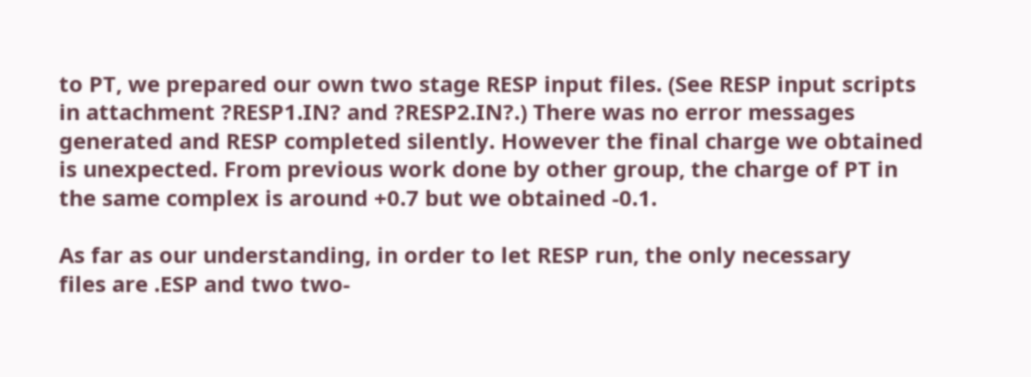to PT, we prepared our own two stage RESP input files. (See RESP input scripts
in attachment ?RESP1.IN? and ?RESP2.IN?.) There was no error messages
generated and RESP completed silently. However the final charge we obtained
is unexpected. From previous work done by other group, the charge of PT in
the same complex is around +0.7 but we obtained -0.1.

As far as our understanding, in order to let RESP run, the only necessary
files are .ESP and two two-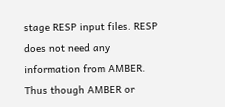stage RESP input files. RESP does not need any
information from AMBER. Thus though AMBER or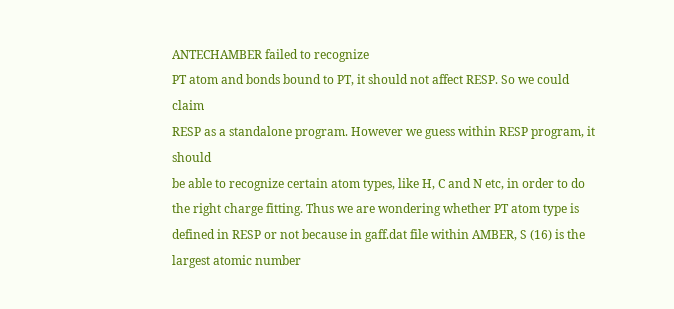ANTECHAMBER failed to recognize
PT atom and bonds bound to PT, it should not affect RESP. So we could claim
RESP as a standalone program. However we guess within RESP program, it should
be able to recognize certain atom types, like H, C and N etc, in order to do
the right charge fitting. Thus we are wondering whether PT atom type is
defined in RESP or not because in gaff.dat file within AMBER, S (16) is the
largest atomic number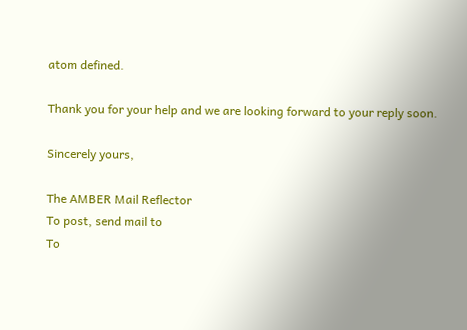atom defined.

Thank you for your help and we are looking forward to your reply soon.

Sincerely yours,

The AMBER Mail Reflector
To post, send mail to
To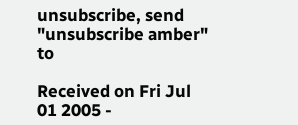unsubscribe, send "unsubscribe amber" to

Received on Fri Jul 01 2005 -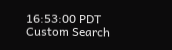16:53:00 PDT
Custom Search